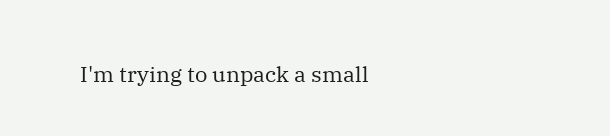I'm trying to unpack a small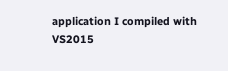application I compiled with VS2015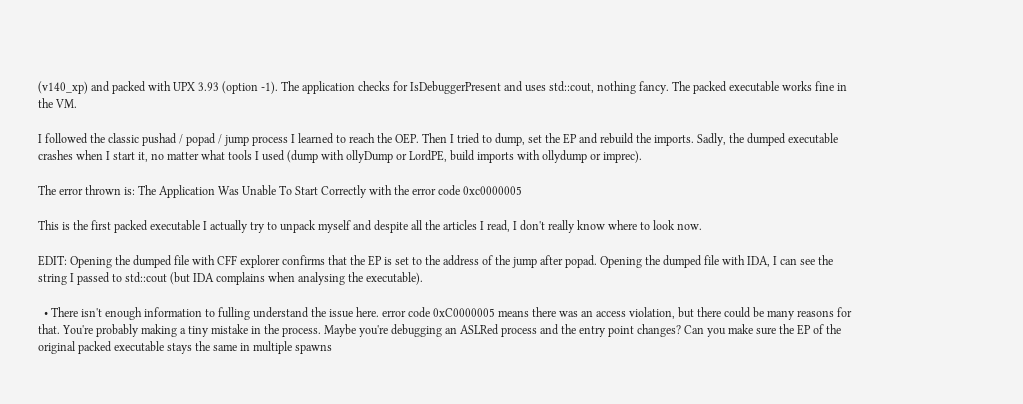(v140_xp) and packed with UPX 3.93 (option -1). The application checks for IsDebuggerPresent and uses std::cout, nothing fancy. The packed executable works fine in the VM.

I followed the classic pushad / popad / jump process I learned to reach the OEP. Then I tried to dump, set the EP and rebuild the imports. Sadly, the dumped executable crashes when I start it, no matter what tools I used (dump with ollyDump or LordPE, build imports with ollydump or imprec).

The error thrown is: The Application Was Unable To Start Correctly with the error code 0xc0000005

This is the first packed executable I actually try to unpack myself and despite all the articles I read, I don't really know where to look now.

EDIT: Opening the dumped file with CFF explorer confirms that the EP is set to the address of the jump after popad. Opening the dumped file with IDA, I can see the string I passed to std::cout (but IDA complains when analysing the executable).

  • There isn't enough information to fulling understand the issue here. error code 0xC0000005 means there was an access violation, but there could be many reasons for that. You're probably making a tiny mistake in the process. Maybe you're debugging an ASLRed process and the entry point changes? Can you make sure the EP of the original packed executable stays the same in multiple spawns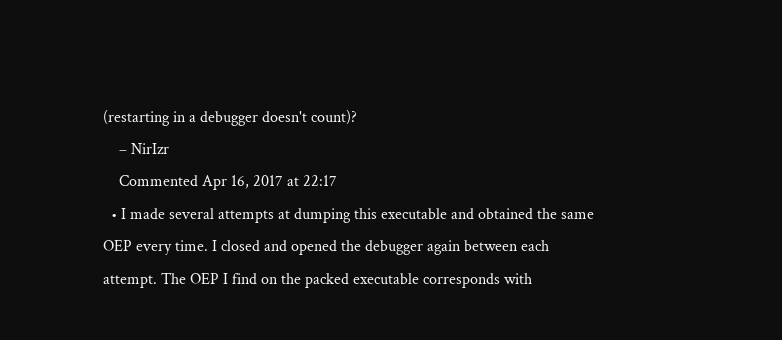(restarting in a debugger doesn't count)?
    – NirIzr
    Commented Apr 16, 2017 at 22:17
  • I made several attempts at dumping this executable and obtained the same OEP every time. I closed and opened the debugger again between each attempt. The OEP I find on the packed executable corresponds with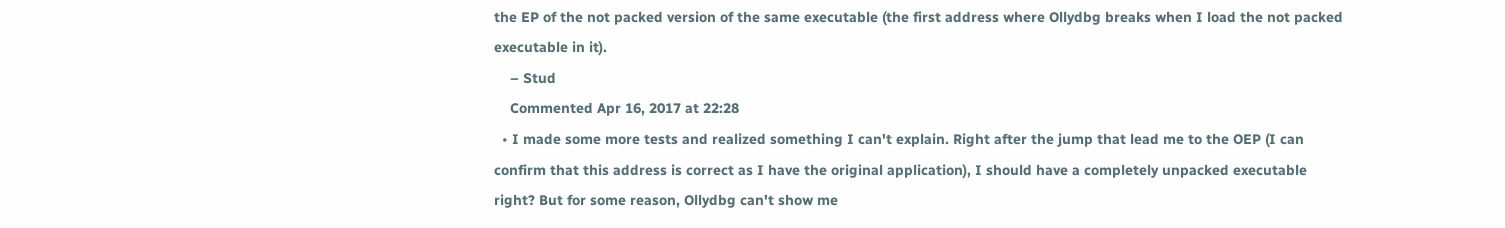the EP of the not packed version of the same executable (the first address where Ollydbg breaks when I load the not packed executable in it).
    – Stud
    Commented Apr 16, 2017 at 22:28
  • I made some more tests and realized something I can't explain. Right after the jump that lead me to the OEP (I can confirm that this address is correct as I have the original application), I should have a completely unpacked executable right? But for some reason, Ollydbg can't show me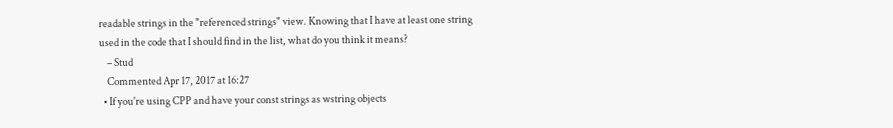readable strings in the "referenced strings" view. Knowing that I have at least one string used in the code that I should find in the list, what do you think it means?
    – Stud
    Commented Apr 17, 2017 at 16:27
  • If you're using CPP and have your const strings as wstring objects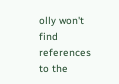olly won't find references to the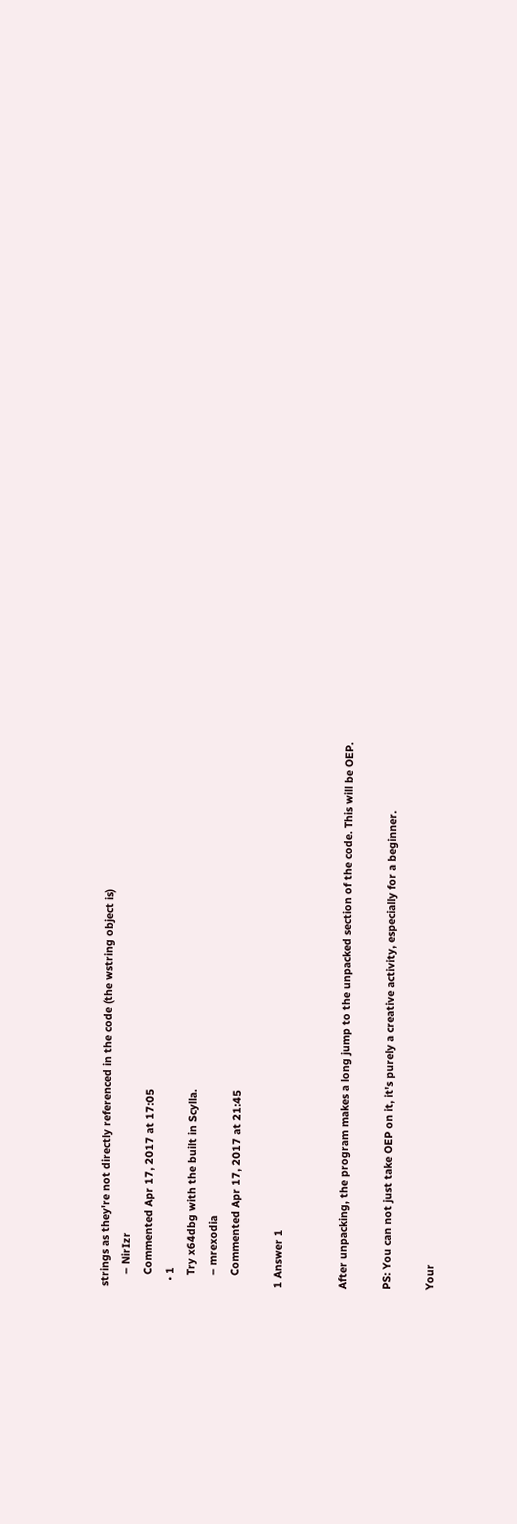strings as they're not directly referenced in the code (the wstring object is)
    – NirIzr
    Commented Apr 17, 2017 at 17:05
  • 1
    Try x64dbg with the built in Scylla.
    – mrexodia
    Commented Apr 17, 2017 at 21:45

1 Answer 1


After unpacking, the program makes a long jump to the unpacked section of the code. This will be OEP.

PS: You can not just take OEP on it, it's purely a creative activity, especially for a beginner.

Your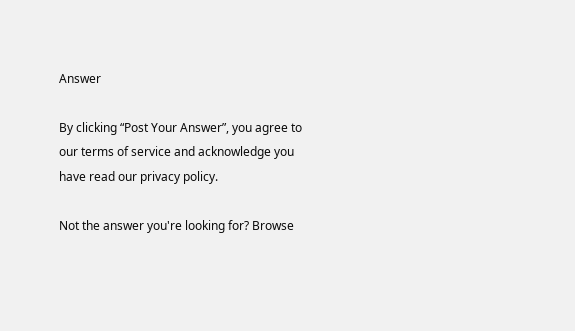Answer

By clicking “Post Your Answer”, you agree to our terms of service and acknowledge you have read our privacy policy.

Not the answer you're looking for? Browse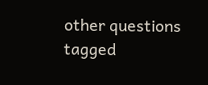other questions tagged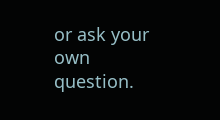or ask your own question.